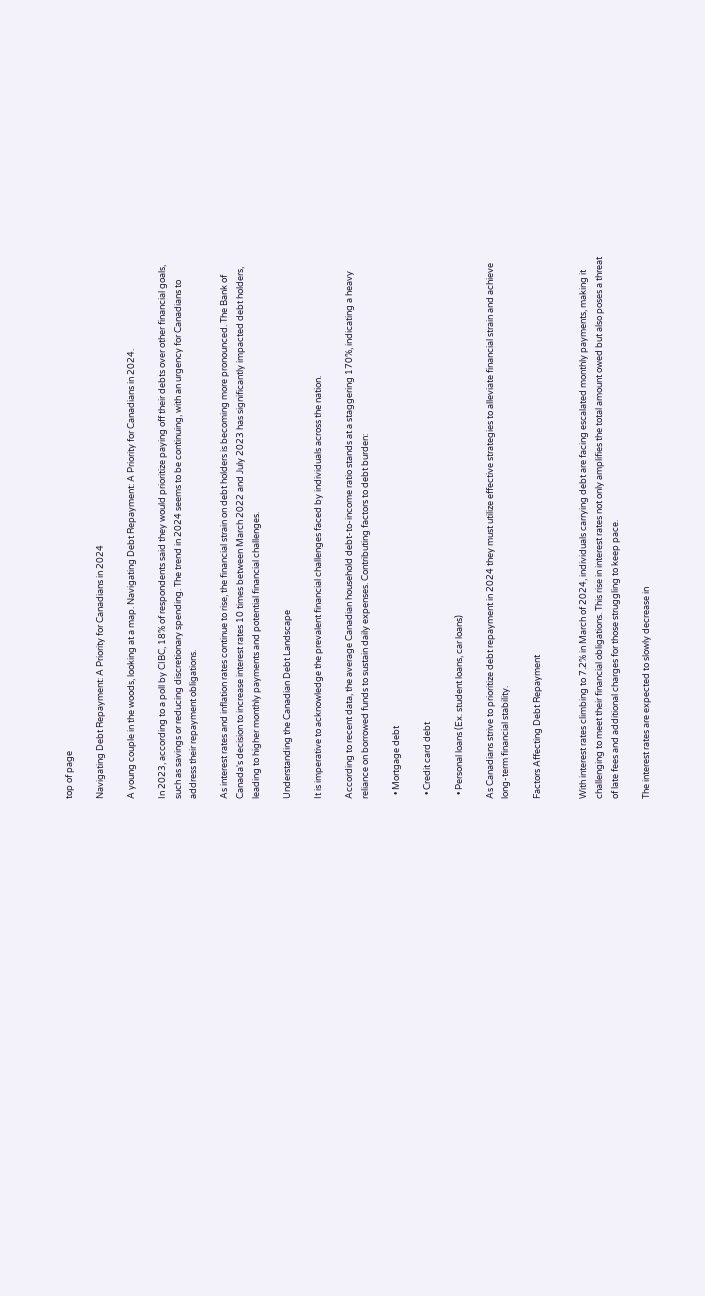top of page

Navigating Debt Repayment: A Priority for Canadians in 2024

A young couple in the woods, looking at a map. Navigating Debt Repayment: A Priority for Canadians in 2024.

In 2023, according to a poll by CIBC, 18% of respondents said they would prioritize paying off their debts over other financial goals, such as savings or reducing discretionary spending. The trend in 2024 seems to be continuing, with an urgency for Canadians to address their repayment obligations.

As interest rates and inflation rates continue to rise, the financial strain on debt holders is becoming more pronounced. The Bank of Canada's decision to increase interest rates 10 times between March 2022 and July 2023 has significantly impacted debt holders, leading to higher monthly payments and potential financial challenges.

Understanding the Canadian Debt Landscape

It is imperative to acknowledge the prevalent financial challenges faced by individuals across the nation.

According to recent data, the average Canadian household debt-to-income ratio stands at a staggering 170%, indicating a heavy reliance on borrowed funds to sustain daily expenses. Contributing factors to debt burden:

  • Mortgage debt

  • Credit card debt

  • Personal loans (Ex. student loans, car loans)

As Canadians strive to prioritize debt repayment in 2024 they must utilize effective strategies to alleviate financial strain and achieve long-term financial stability.

Factors Affecting Debt Repayment


With interest rates climbing to 7.2% in March of 2024, individuals carrying debt are facing escalated monthly payments, making it challenging to meet their financial obligations. This rise in interest rates not only amplifies the total amount owed but also poses a threat of late fees and additional charges for those struggling to keep pace.

The interest rates are expected to slowly decrease in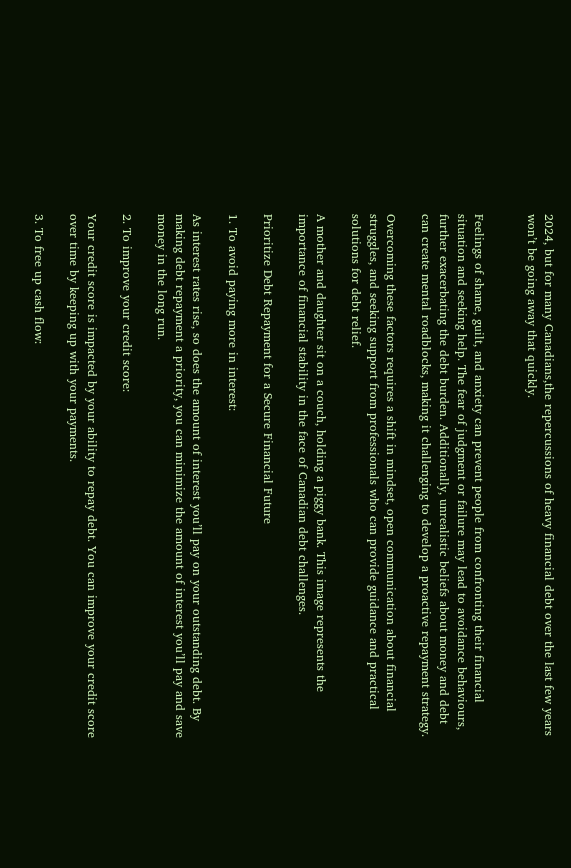2024, but for many Canadians,the repercussions of heavy financial debt over the last few years won’t be going away that quickly.


Feelings of shame, guilt, and anxiety can prevent people from confronting their financial situation and seeking help. The fear of judgment or failure may lead to avoidance behaviours, further exacerbating the debt burden. Additionally, unrealistic beliefs about money and debt can create mental roadblocks, making it challenging to develop a proactive repayment strategy.

Overcoming these factors requires a shift in mindset, open communication about financial struggles, and seeking support from professionals who can provide guidance and practical solutions for debt relief.

A mother and daughter sit on a couch, holding a piggy bank. This image represents the importance of financial stability in the face of Canadian debt challenges.

Prioritize Debt Repayment for a Secure Financial Future

1. To avoid paying more in interest:

As interest rates rise, so does the amount of interest you’ll pay on your outstanding debt. By making debt repayment a priority, you can minimize the amount of interest you’ll pay and save money in the long run.

2. To improve your credit score:

Your credit score is impacted by your ability to repay debt. You can improve your credit score over time by keeping up with your payments.

3. To free up cash flow: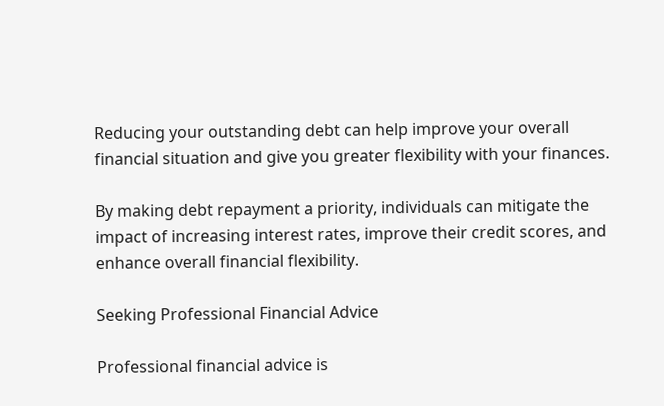Reducing your outstanding debt can help improve your overall financial situation and give you greater flexibility with your finances.

By making debt repayment a priority, individuals can mitigate the impact of increasing interest rates, improve their credit scores, and enhance overall financial flexibility.

Seeking Professional Financial Advice

Professional financial advice is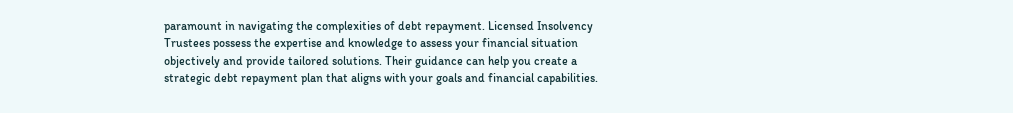paramount in navigating the complexities of debt repayment. Licensed Insolvency Trustees possess the expertise and knowledge to assess your financial situation objectively and provide tailored solutions. Their guidance can help you create a strategic debt repayment plan that aligns with your goals and financial capabilities.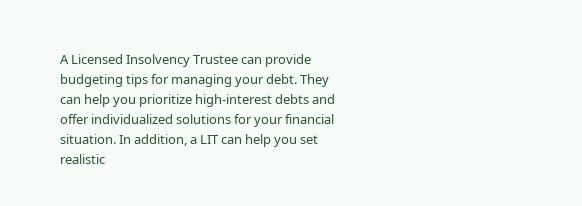A Licensed Insolvency Trustee can provide budgeting tips for managing your debt. They can help you prioritize high-interest debts and offer individualized solutions for your financial situation. In addition, a LIT can help you set realistic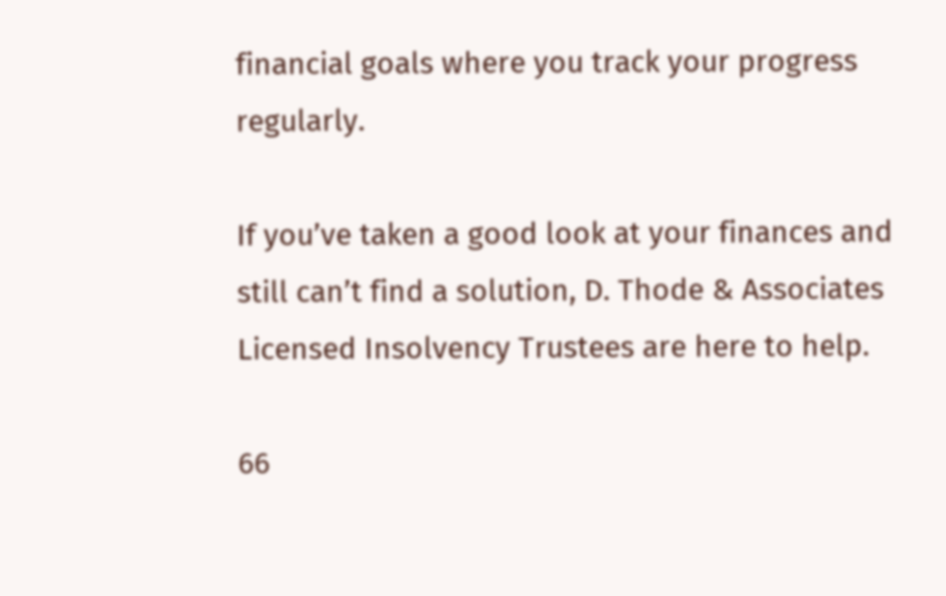financial goals where you track your progress regularly.

If you’ve taken a good look at your finances and still can’t find a solution, D. Thode & Associates Licensed Insolvency Trustees are here to help.

66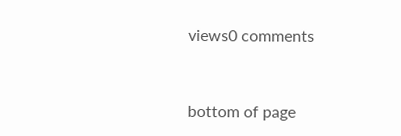views0 comments


bottom of page